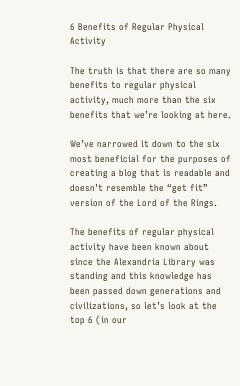6 Benefits of Regular Physical Activity

The truth is that there are so many benefits to regular physical activity, much more than the six benefits that we’re looking at here.

We’ve narrowed it down to the six most beneficial for the purposes of creating a blog that is readable and doesn’t resemble the “get fit” version of the Lord of the Rings.

The benefits of regular physical activity have been known about since the Alexandria Library was standing and this knowledge has been passed down generations and civilizations, so let’s look at the top 6 (in our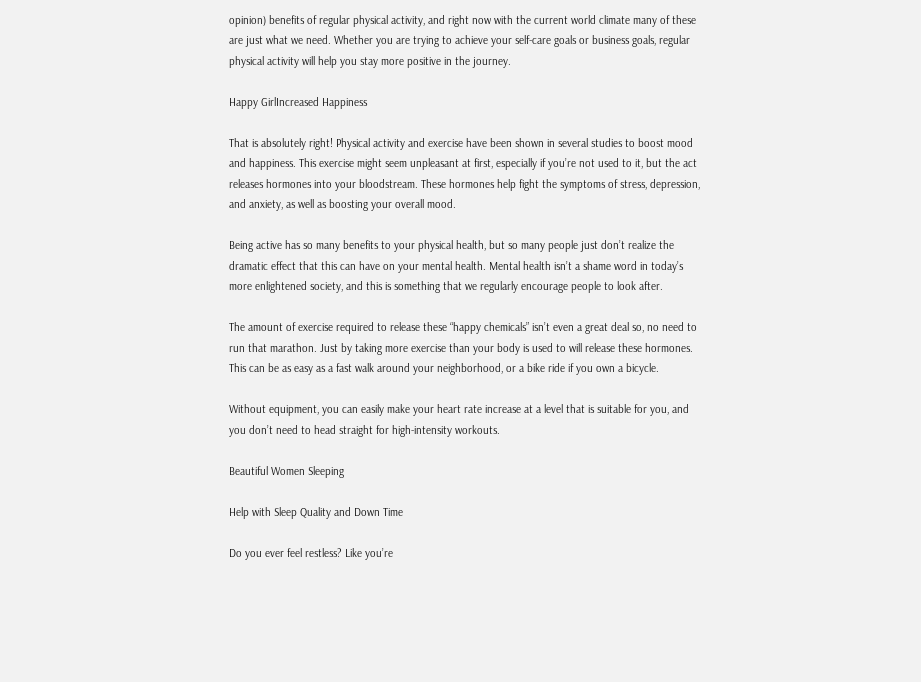opinion) benefits of regular physical activity, and right now with the current world climate many of these are just what we need. Whether you are trying to achieve your self-care goals or business goals, regular physical activity will help you stay more positive in the journey.

Happy GirlIncreased Happiness

That is absolutely right! Physical activity and exercise have been shown in several studies to boost mood and happiness. This exercise might seem unpleasant at first, especially if you’re not used to it, but the act releases hormones into your bloodstream. These hormones help fight the symptoms of stress, depression, and anxiety, as well as boosting your overall mood.

Being active has so many benefits to your physical health, but so many people just don’t realize the dramatic effect that this can have on your mental health. Mental health isn’t a shame word in today’s more enlightened society, and this is something that we regularly encourage people to look after.

The amount of exercise required to release these “happy chemicals” isn’t even a great deal so, no need to run that marathon. Just by taking more exercise than your body is used to will release these hormones. This can be as easy as a fast walk around your neighborhood, or a bike ride if you own a bicycle.

Without equipment, you can easily make your heart rate increase at a level that is suitable for you, and you don’t need to head straight for high-intensity workouts.

Beautiful Women Sleeping

Help with Sleep Quality and Down Time

Do you ever feel restless? Like you’re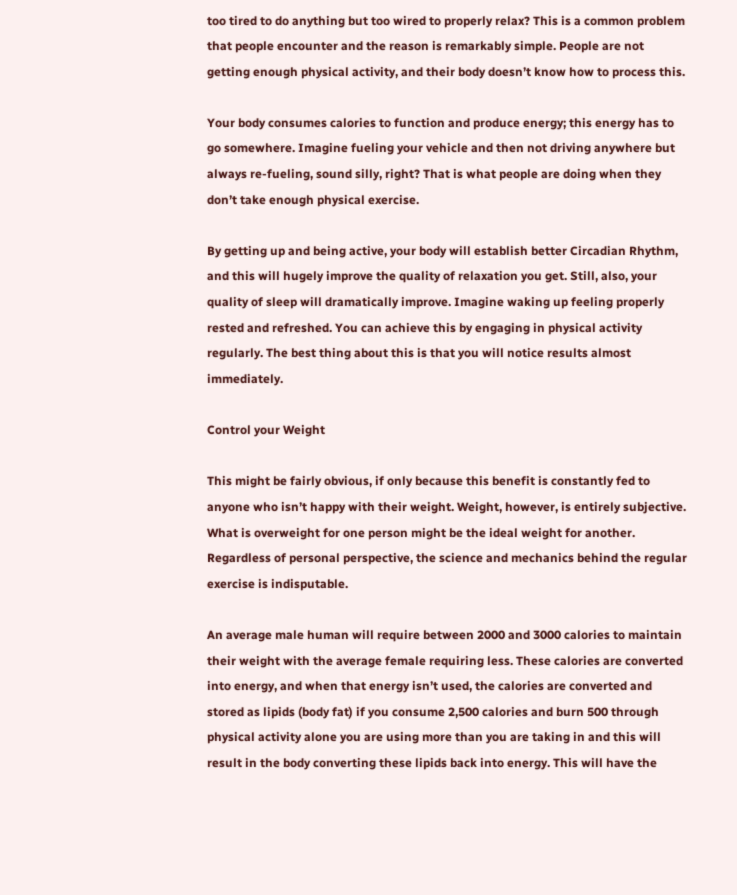too tired to do anything but too wired to properly relax? This is a common problem that people encounter and the reason is remarkably simple. People are not getting enough physical activity, and their body doesn’t know how to process this.

Your body consumes calories to function and produce energy; this energy has to go somewhere. Imagine fueling your vehicle and then not driving anywhere but always re-fueling, sound silly, right? That is what people are doing when they don’t take enough physical exercise.

By getting up and being active, your body will establish better Circadian Rhythm, and this will hugely improve the quality of relaxation you get. Still, also, your quality of sleep will dramatically improve. Imagine waking up feeling properly rested and refreshed. You can achieve this by engaging in physical activity regularly. The best thing about this is that you will notice results almost immediately.

Control your Weight

This might be fairly obvious, if only because this benefit is constantly fed to anyone who isn’t happy with their weight. Weight, however, is entirely subjective. What is overweight for one person might be the ideal weight for another. Regardless of personal perspective, the science and mechanics behind the regular exercise is indisputable.

An average male human will require between 2000 and 3000 calories to maintain their weight with the average female requiring less. These calories are converted into energy, and when that energy isn’t used, the calories are converted and stored as lipids (body fat) if you consume 2,500 calories and burn 500 through physical activity alone you are using more than you are taking in and this will result in the body converting these lipids back into energy. This will have the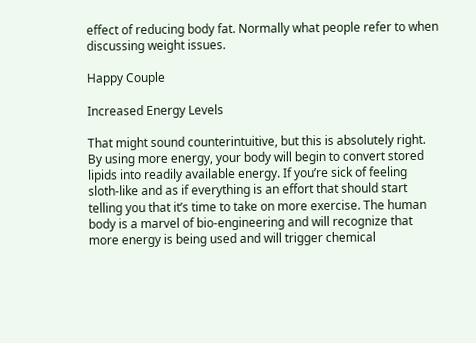effect of reducing body fat. Normally what people refer to when discussing weight issues.

Happy Couple

Increased Energy Levels

That might sound counterintuitive, but this is absolutely right. By using more energy, your body will begin to convert stored lipids into readily available energy. If you’re sick of feeling sloth-like and as if everything is an effort that should start telling you that it’s time to take on more exercise. The human body is a marvel of bio-engineering and will recognize that more energy is being used and will trigger chemical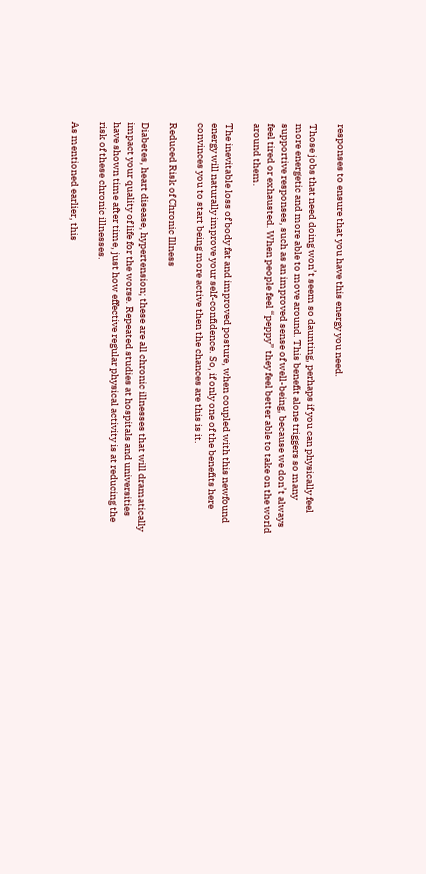responses to ensure that you have this energy you need.

Those jobs that need doing won’t seem so daunting, perhaps if you can physically feel more energetic and more able to move around. This benefit alone triggers so many supportive responses, such as an improved sense of well-being, because we don’t always feel tired or exhausted. When people feel “peppy” they feel better able to take on the world around them.

The inevitable loss of body fat and improved posture, when coupled with this newfound energy will naturally improve your self-confidence. So, if only one of the benefits here convinces you to start being more active then the chances are this is it.

Reduced Risk of Chronic Illness

Diabetes, heart disease, hypertension; these are all chronic illnesses that will dramatically impact your quality of life for the worse. Repeated studies at hospitals and universities have shown time after time, just how effective regular physical activity is at reducing the risk of these chronic illnesses.

As mentioned earlier, this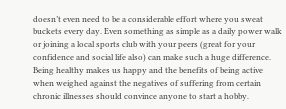doesn’t even need to be a considerable effort where you sweat buckets every day. Even something as simple as a daily power walk or joining a local sports club with your peers (great for your confidence and social life also) can make such a huge difference. Being healthy makes us happy and the benefits of being active when weighed against the negatives of suffering from certain chronic illnesses should convince anyone to start a hobby.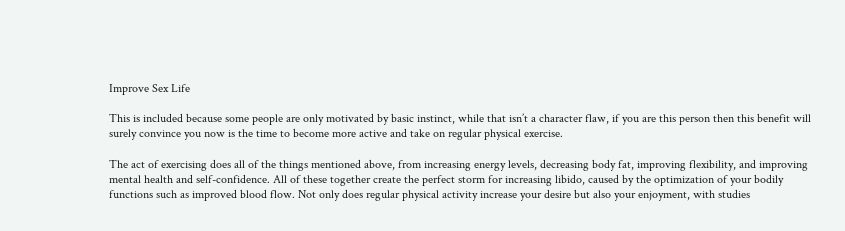Improve Sex Life

This is included because some people are only motivated by basic instinct, while that isn’t a character flaw, if you are this person then this benefit will surely convince you now is the time to become more active and take on regular physical exercise.

The act of exercising does all of the things mentioned above, from increasing energy levels, decreasing body fat, improving flexibility, and improving mental health and self-confidence. All of these together create the perfect storm for increasing libido, caused by the optimization of your bodily functions such as improved blood flow. Not only does regular physical activity increase your desire but also your enjoyment, with studies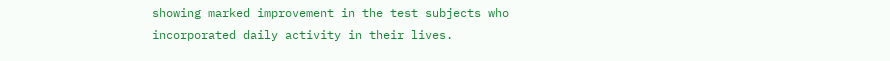showing marked improvement in the test subjects who incorporated daily activity in their lives.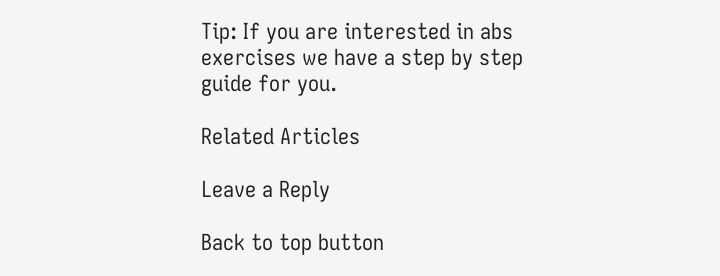Tip: If you are interested in abs exercises we have a step by step guide for you.

Related Articles

Leave a Reply

Back to top button